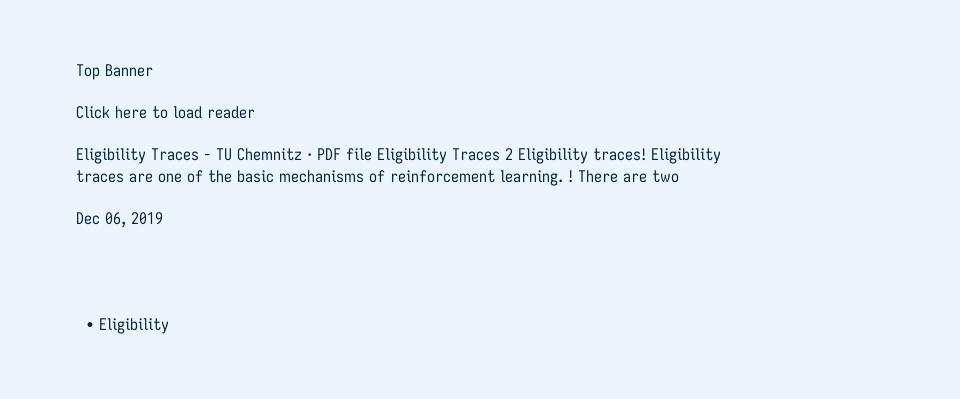Top Banner

Click here to load reader

Eligibility Traces - TU Chemnitz · PDF file Eligibility Traces 2 Eligibility traces! Eligibility traces are one of the basic mechanisms of reinforcement learning. ! There are two

Dec 06, 2019




  • Eligibility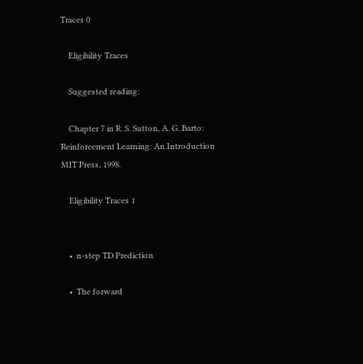Traces 0

    Eligibility Traces

    Suggested reading:

    Chapter 7 in R. S. Sutton, A. G. Barto: Reinforcement Learning: An Introduction MIT Press, 1998.

    Eligibility Traces 1


    •  n-step TD Prediction

    •  The forward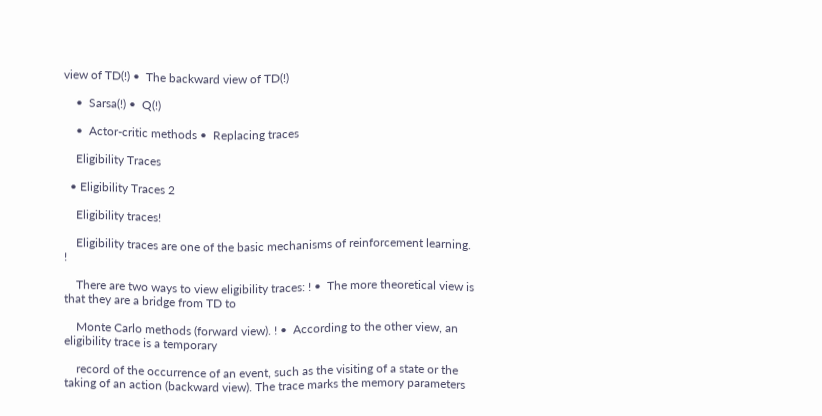view of TD(!) •  The backward view of TD(!)

    •  Sarsa(!) •  Q(!)

    •  Actor-critic methods •  Replacing traces

    Eligibility Traces

  • Eligibility Traces 2

    Eligibility traces!

    Eligibility traces are one of the basic mechanisms of reinforcement learning. !

    There are two ways to view eligibility traces: ! •  The more theoretical view is that they are a bridge from TD to

    Monte Carlo methods (forward view). ! •  According to the other view, an eligibility trace is a temporary

    record of the occurrence of an event, such as the visiting of a state or the taking of an action (backward view). The trace marks the memory parameters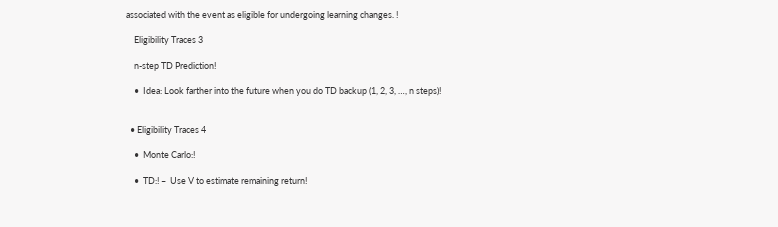associated with the event as eligible for undergoing learning changes. !

    Eligibility Traces 3

    n-step TD Prediction!

    •  Idea: Look farther into the future when you do TD backup (1, 2, 3, …, n steps)!


  • Eligibility Traces 4

    •  Monte Carlo:!

    •  TD:! –  Use V to estimate remaining return!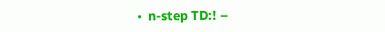•  n-step TD:! –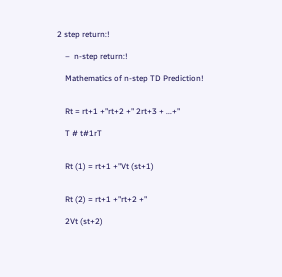2 step return:!

    –  n-step return:!

    Mathematics of n-step TD Prediction!


    Rt = rt+1 +"rt+2 +" 2rt+3 + ...+"

    T # t#1rT


    Rt (1) = rt+1 +"Vt (st+1)


    Rt (2) = rt+1 +"rt+2 +"

    2Vt (st+2)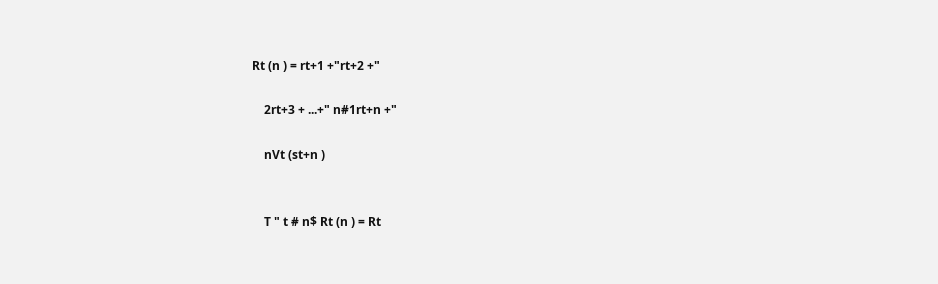Rt (n ) = rt+1 +"rt+2 +"

    2rt+3 + ...+" n#1rt+n +"

    nVt (st+n )


    T " t # n$ Rt (n ) = Rt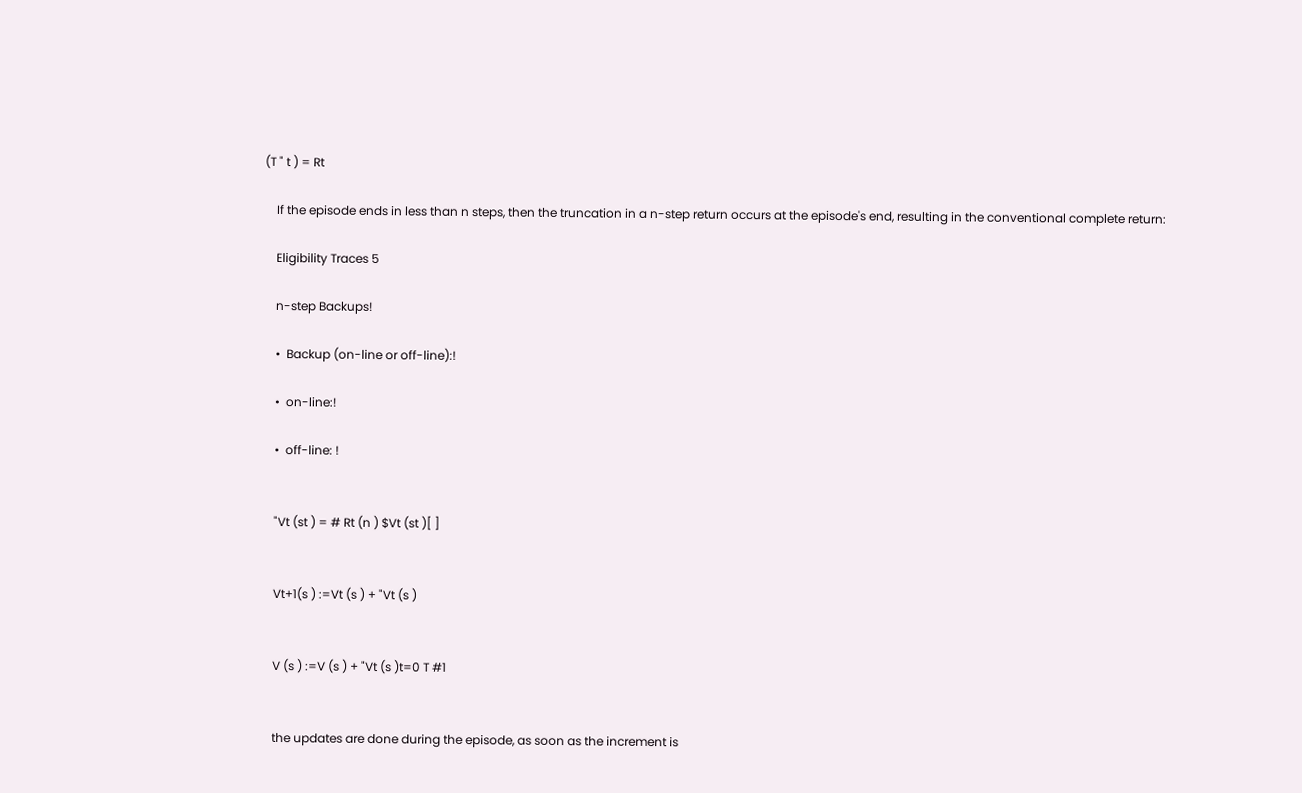(T " t ) = Rt

    If the episode ends in less than n steps, then the truncation in a n-step return occurs at the episode's end, resulting in the conventional complete return:

    Eligibility Traces 5

    n-step Backups!

    •  Backup (on-line or off-line):!

    •  on-line:!

    •  off-line: !


    "Vt (st ) = # Rt (n ) $Vt (st )[ ]


    Vt+1(s ) :=Vt (s ) + "Vt (s )


    V (s ) :=V (s ) + "Vt (s )t=0 T #1


    the updates are done during the episode, as soon as the increment is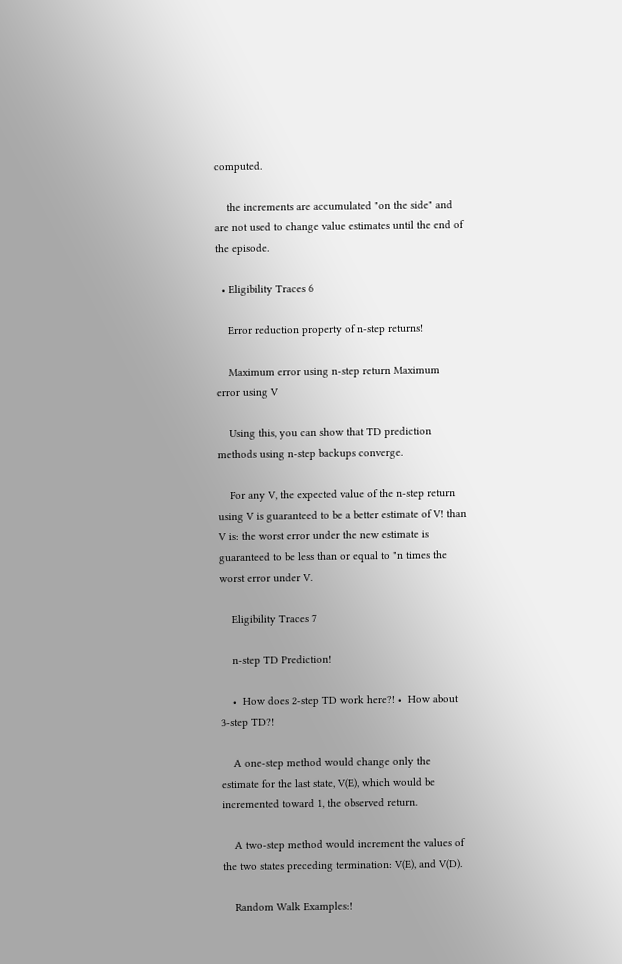computed.

    the increments are accumulated "on the side" and are not used to change value estimates until the end of the episode.

  • Eligibility Traces 6

    Error reduction property of n-step returns!

    Maximum error using n-step return Maximum error using V

    Using this, you can show that TD prediction methods using n-step backups converge.

    For any V, the expected value of the n-step return using V is guaranteed to be a better estimate of V! than V is: the worst error under the new estimate is guaranteed to be less than or equal to "n times the worst error under V.

    Eligibility Traces 7

    n-step TD Prediction!

    •  How does 2-step TD work here?! •  How about 3-step TD?!

    A one-step method would change only the estimate for the last state, V(E), which would be incremented toward 1, the observed return.

    A two-step method would increment the values of the two states preceding termination: V(E), and V(D).

    Random Walk Examples:!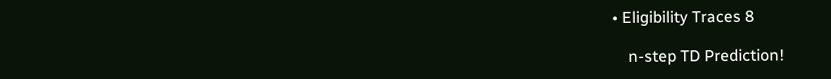• Eligibility Traces 8

    n-step TD Prediction!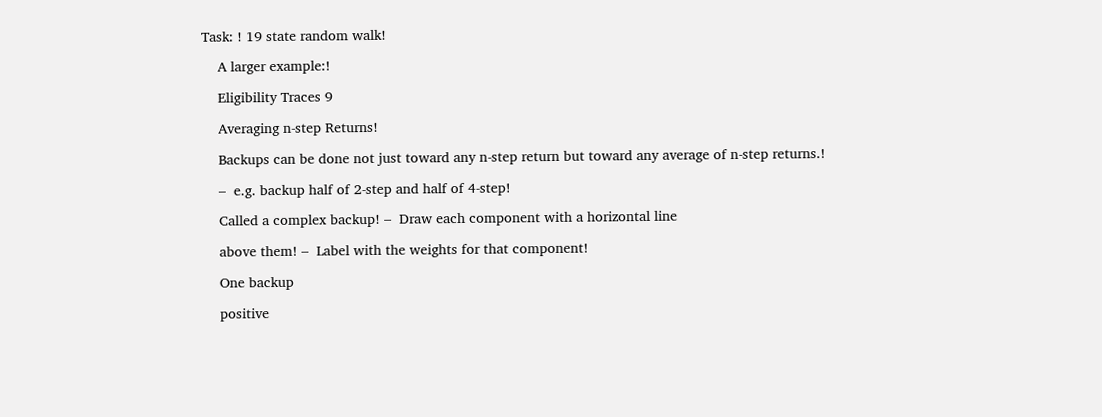Task: ! 19 state random walk!

    A larger example:!

    Eligibility Traces 9

    Averaging n-step Returns!

    Backups can be done not just toward any n-step return but toward any average of n-step returns.!

    –  e.g. backup half of 2-step and half of 4-step!

    Called a complex backup! –  Draw each component with a horizontal line

    above them! –  Label with the weights for that component!

    One backup

    positive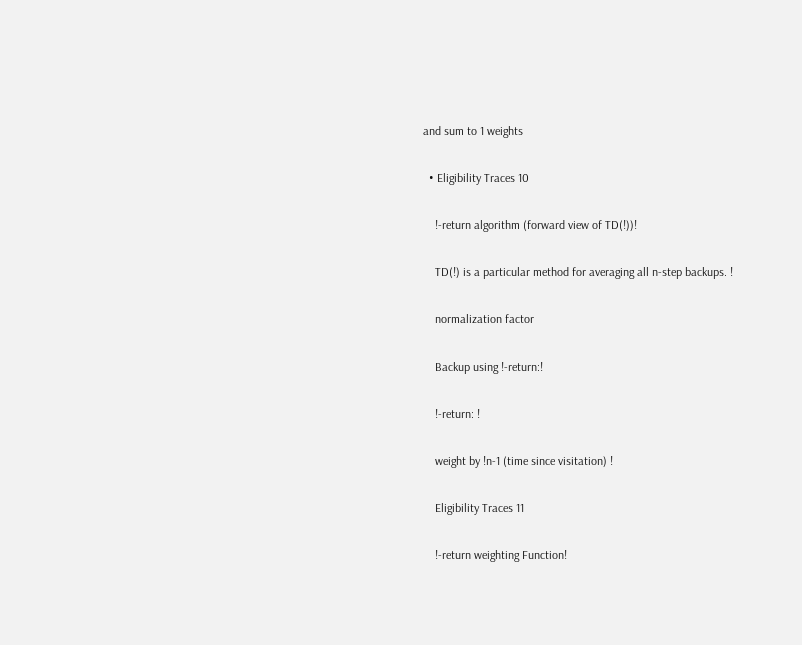and sum to 1 weights

  • Eligibility Traces 10

    !-return algorithm (forward view of TD(!))!

    TD(!) is a particular method for averaging all n-step backups. !

    normalization factor

    Backup using !-return:!

    !-return: !

    weight by !n-1 (time since visitation) !

    Eligibility Traces 11

    !-return weighting Function!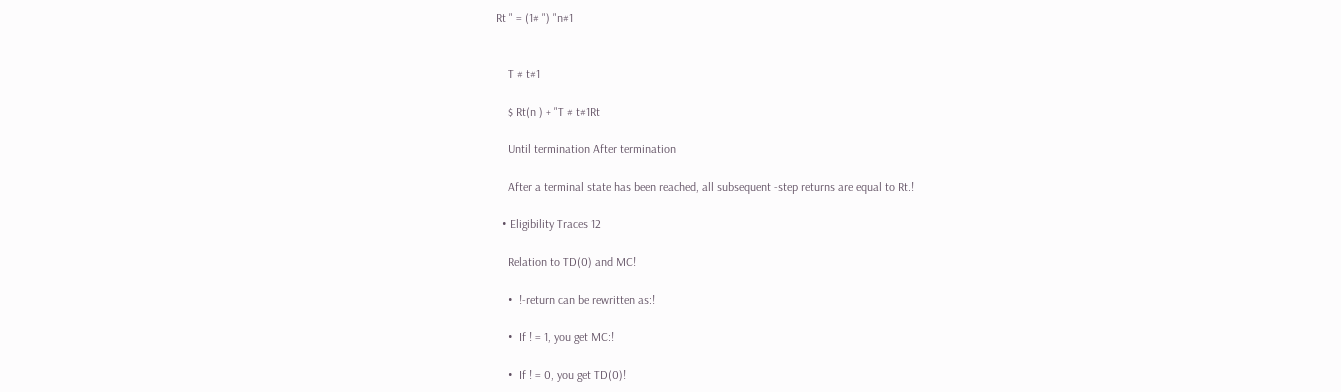Rt " = (1# ") "n#1


    T # t#1

    $ Rt(n ) + "T # t#1Rt

    Until termination After termination

    After a terminal state has been reached, all subsequent -step returns are equal to Rt.!

  • Eligibility Traces 12

    Relation to TD(0) and MC!

    •  !-return can be rewritten as:!

    •  If ! = 1, you get MC:!

    •  If ! = 0, you get TD(0)!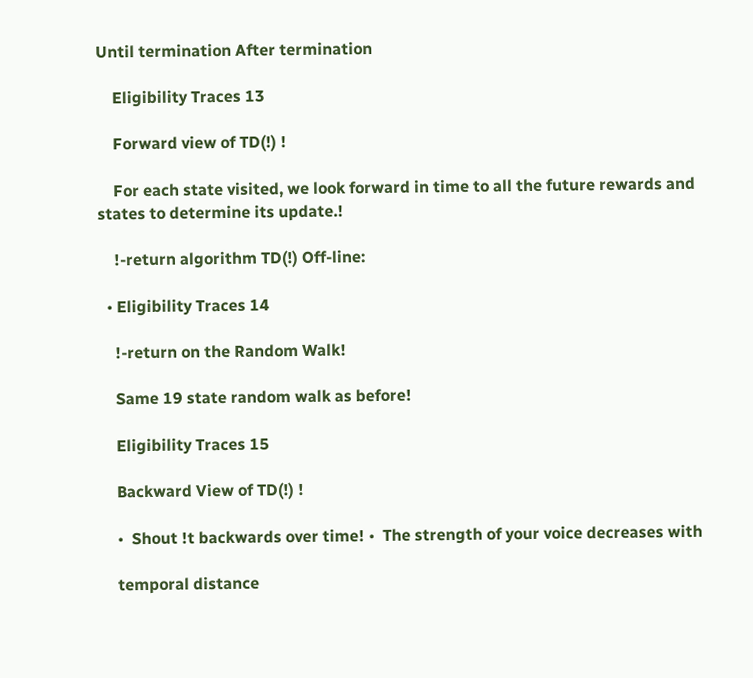Until termination After termination

    Eligibility Traces 13

    Forward view of TD(!) !

    For each state visited, we look forward in time to all the future rewards and states to determine its update.!

    !-return algorithm TD(!) Off-line:

  • Eligibility Traces 14

    !-return on the Random Walk!

    Same 19 state random walk as before!

    Eligibility Traces 15

    Backward View of TD(!) !

    •  Shout !t backwards over time! •  The strength of your voice decreases with

    temporal distance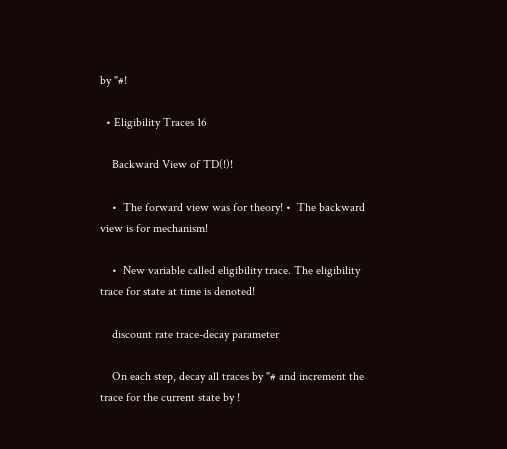by "#!

  • Eligibility Traces 16

    Backward View of TD(!)!

    •  The forward view was for theory! •  The backward view is for mechanism!

    •  New variable called eligibility trace. The eligibility trace for state at time is denoted!

    discount rate trace-decay parameter

    On each step, decay all traces by "# and increment the trace for the current state by !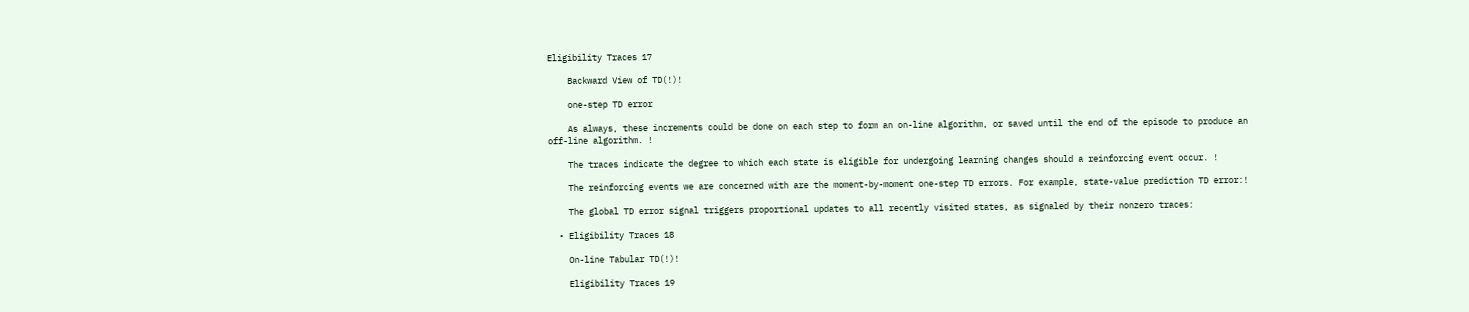Eligibility Traces 17

    Backward View of TD(!)!

    one-step TD error

    As always, these increments could be done on each step to form an on-line algorithm, or saved until the end of the episode to produce an off-line algorithm. !

    The traces indicate the degree to which each state is eligible for undergoing learning changes should a reinforcing event occur. !

    The reinforcing events we are concerned with are the moment-by-moment one-step TD errors. For example, state-value prediction TD error:!

    The global TD error signal triggers proportional updates to all recently visited states, as signaled by their nonzero traces:

  • Eligibility Traces 18

    On-line Tabular TD(!)!

    Eligibility Traces 19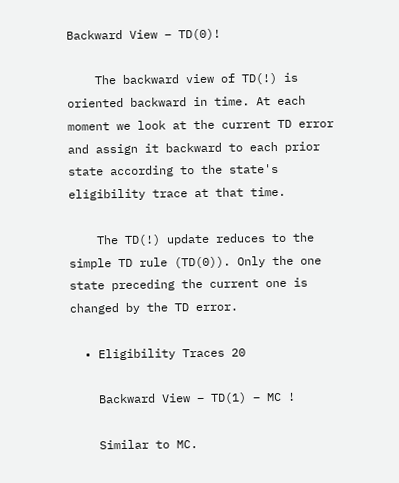Backward View – TD(0)!

    The backward view of TD(!) is oriented backward in time. At each moment we look at the current TD error and assign it backward to each prior state according to the state's eligibility trace at that time.

    The TD(!) update reduces to the simple TD rule (TD(0)). Only the one state preceding the current one is changed by the TD error.

  • Eligibility Traces 20

    Backward View – TD(1) – MC !

    Similar to MC.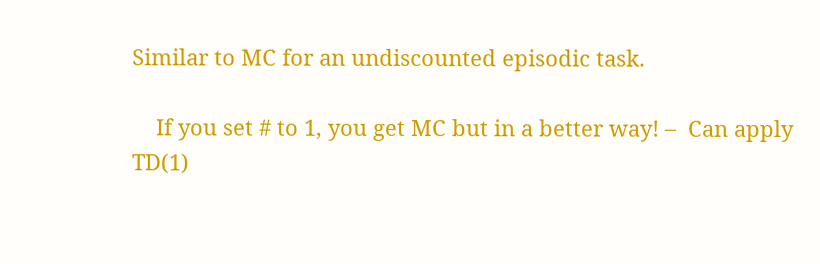Similar to MC for an undiscounted episodic task.

    If you set # to 1, you get MC but in a better way! –  Can apply TD(1)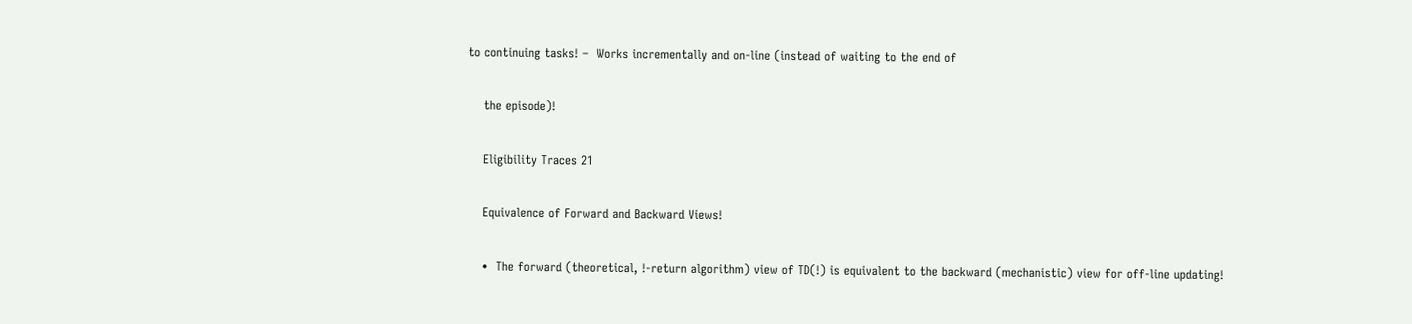to continuing tasks! –  Works incrementally and on-line (instead of waiting to the end of

    the episode)!

    Eligibility Traces 21

    Equivalence of Forward and Backward Views!

    •  The forward (theoretical, !-return algorithm) view of TD(!) is equivalent to the backward (mechanistic) view for off-line updating!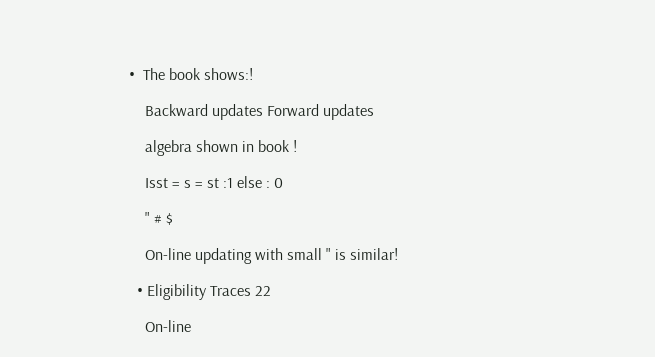•  The book shows:!

    Backward updates Forward updates

    algebra shown in book !

    Isst = s = st :1 else : 0

    " # $

    On-line updating with small " is similar!

  • Eligibility Traces 22

    On-line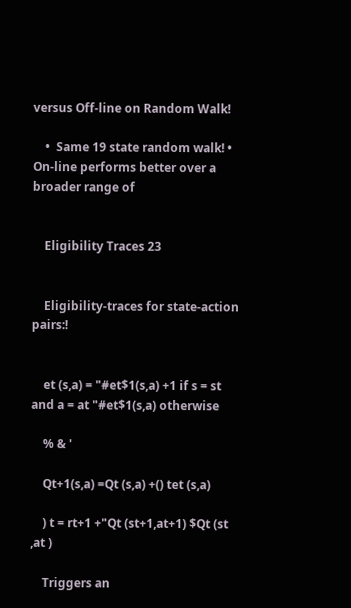versus Off-line on Random Walk!

    •  Same 19 state random walk! •  On-line performs better over a broader range of


    Eligibility Traces 23


    Eligibility-traces for state-action pairs:!


    et (s,a) = "#et$1(s,a) +1 if s = st and a = at "#et$1(s,a) otherwise

    % & '

    Qt+1(s,a) =Qt (s,a) +() tet (s,a)

    ) t = rt+1 +"Qt (st+1,at+1) $Qt (st ,at )

    Triggers an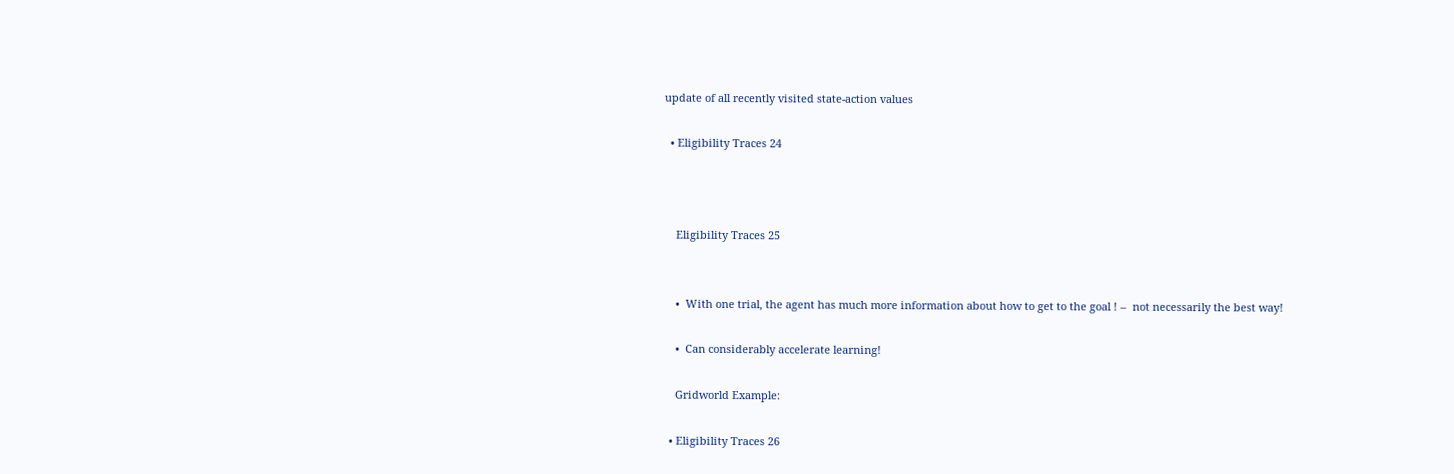update of all recently visited state-action values

  • Eligibility Traces 24



    Eligibility Traces 25


    •  With one trial, the agent has much more information about how to get to the goal ! –  not necessarily the best way!

    •  Can considerably accelerate learning!

    Gridworld Example:

  • Eligibility Traces 26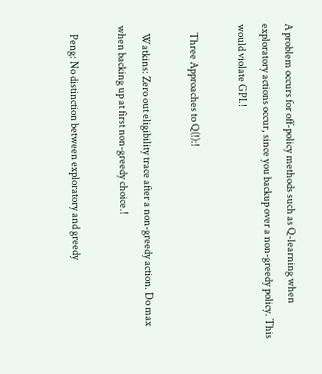A problem occurs for off-policy methods such as Q-learning when exploratory actions occur, since you backup over a non-greedy policy. This would violate GPI.!

    Three Approaches to Q(!):!

    Watkins: Zero out eligibility trace after a non-greedy action. Do max when backing up at first non-greedy choice.!

    Peng: No distinction between exploratory and greedy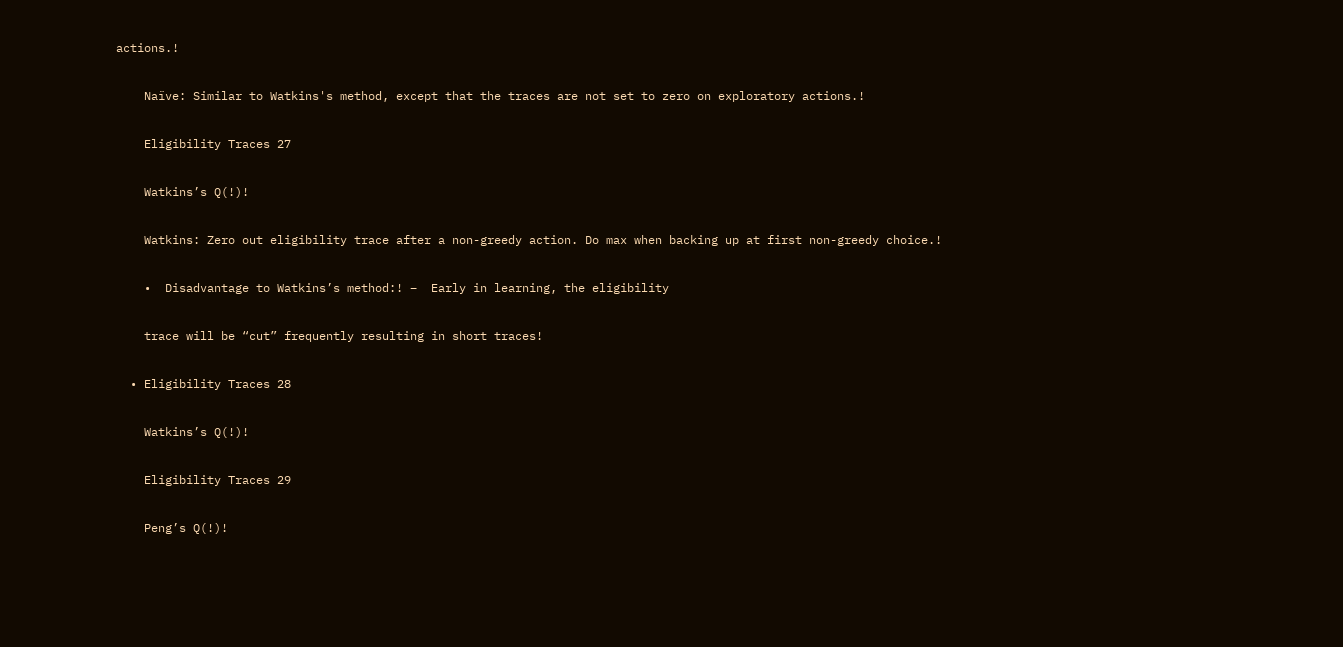actions.!

    Naïve: Similar to Watkins's method, except that the traces are not set to zero on exploratory actions.!

    Eligibility Traces 27

    Watkins’s Q(!)!

    Watkins: Zero out eligibility trace after a non-greedy action. Do max when backing up at first non-greedy choice.!

    •  Disadvantage to Watkins’s method:! –  Early in learning, the eligibility

    trace will be “cut” frequently resulting in short traces!

  • Eligibility Traces 28

    Watkins’s Q(!)!

    Eligibility Traces 29

    Peng’s Q(!)!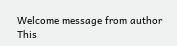Welcome message from author
This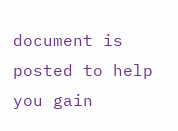document is posted to help you gain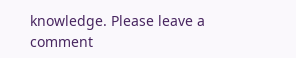knowledge. Please leave a comment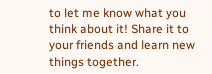to let me know what you think about it! Share it to your friends and learn new things together.